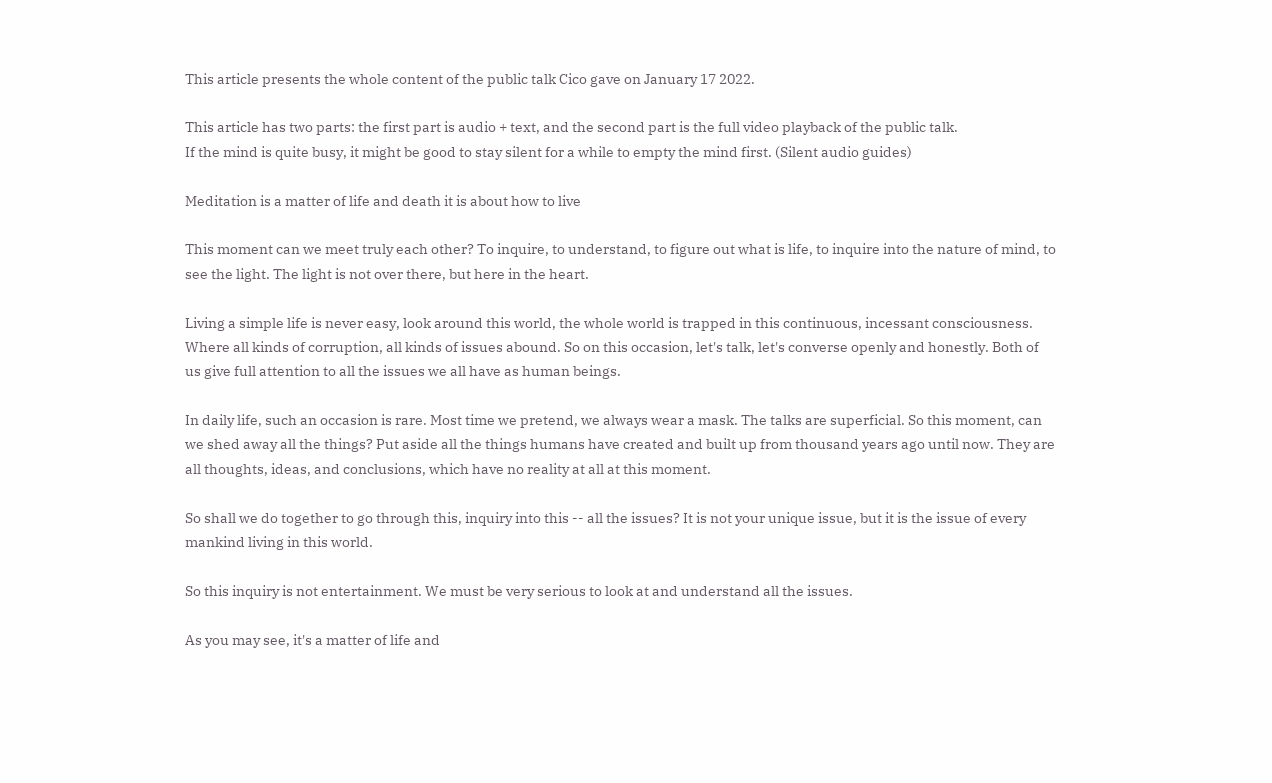This article presents the whole content of the public talk Cico gave on January 17 2022.

This article has two parts: the first part is audio + text, and the second part is the full video playback of the public talk.
If the mind is quite busy, it might be good to stay silent for a while to empty the mind first. (Silent audio guides)

Meditation is a matter of life and death it is about how to live

This moment can we meet truly each other? To inquire, to understand, to figure out what is life, to inquire into the nature of mind, to see the light. The light is not over there, but here in the heart.

Living a simple life is never easy, look around this world, the whole world is trapped in this continuous, incessant consciousness. Where all kinds of corruption, all kinds of issues abound. So on this occasion, let's talk, let's converse openly and honestly. Both of us give full attention to all the issues we all have as human beings.

In daily life, such an occasion is rare. Most time we pretend, we always wear a mask. The talks are superficial. So this moment, can we shed away all the things? Put aside all the things humans have created and built up from thousand years ago until now. They are all thoughts, ideas, and conclusions, which have no reality at all at this moment.

So shall we do together to go through this, inquiry into this -- all the issues? It is not your unique issue, but it is the issue of every mankind living in this world.

So this inquiry is not entertainment. We must be very serious to look at and understand all the issues.

As you may see, it's a matter of life and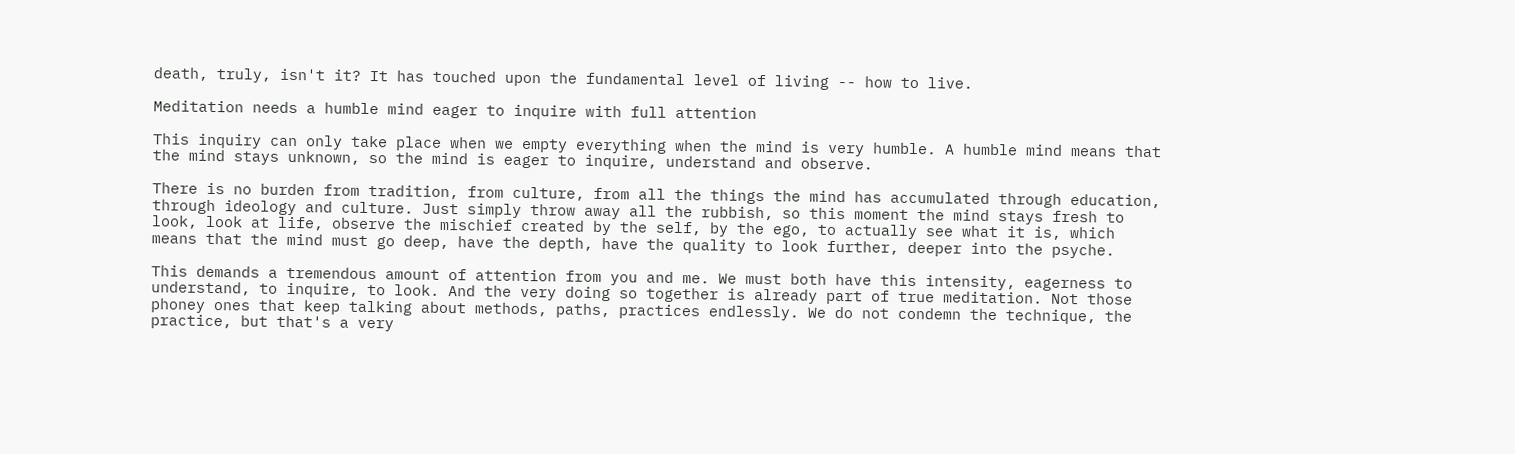death, truly, isn't it? It has touched upon the fundamental level of living -- how to live.

Meditation needs a humble mind eager to inquire with full attention

This inquiry can only take place when we empty everything when the mind is very humble. A humble mind means that the mind stays unknown, so the mind is eager to inquire, understand and observe.

There is no burden from tradition, from culture, from all the things the mind has accumulated through education, through ideology and culture. Just simply throw away all the rubbish, so this moment the mind stays fresh to look, look at life, observe the mischief created by the self, by the ego, to actually see what it is, which means that the mind must go deep, have the depth, have the quality to look further, deeper into the psyche.

This demands a tremendous amount of attention from you and me. We must both have this intensity, eagerness to understand, to inquire, to look. And the very doing so together is already part of true meditation. Not those phoney ones that keep talking about methods, paths, practices endlessly. We do not condemn the technique, the practice, but that's a very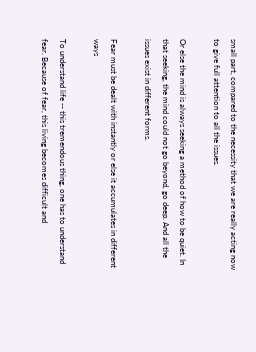small part, compared to the necessity that we are really acting now to give full attention to all the issues.

Or else the mind is always seeking a method of how to be quiet. In that seeking, the mind could not go beyond, go deep. And all the issues exist in different forms.

Fear must be dealt with instantly or else it accumulates in different ways

To understand life -- this tremendous thing, one has to understand fear. Because of fear, this living becomes difficult and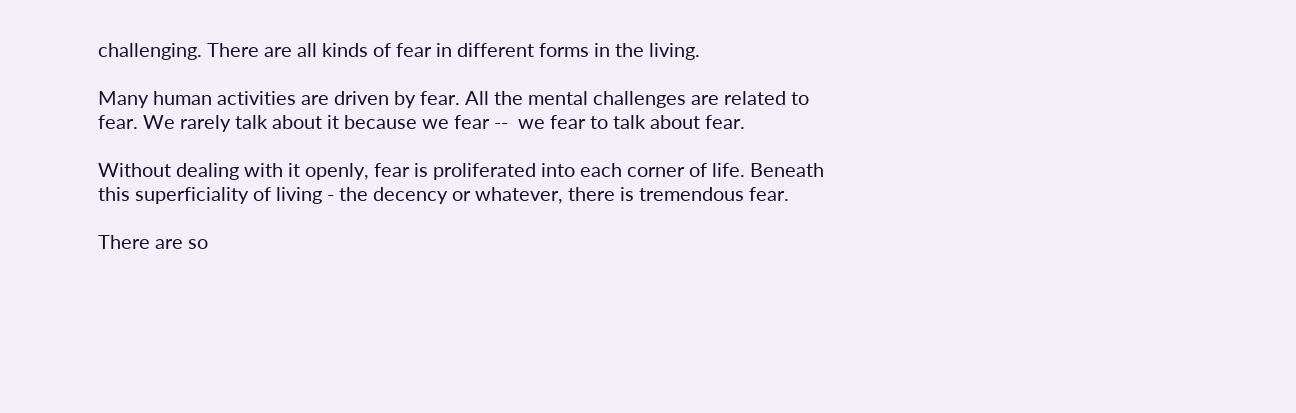challenging. There are all kinds of fear in different forms in the living.

Many human activities are driven by fear. All the mental challenges are related to fear. We rarely talk about it because we fear --  we fear to talk about fear.

Without dealing with it openly, fear is proliferated into each corner of life. Beneath this superficiality of living - the decency or whatever, there is tremendous fear.

There are so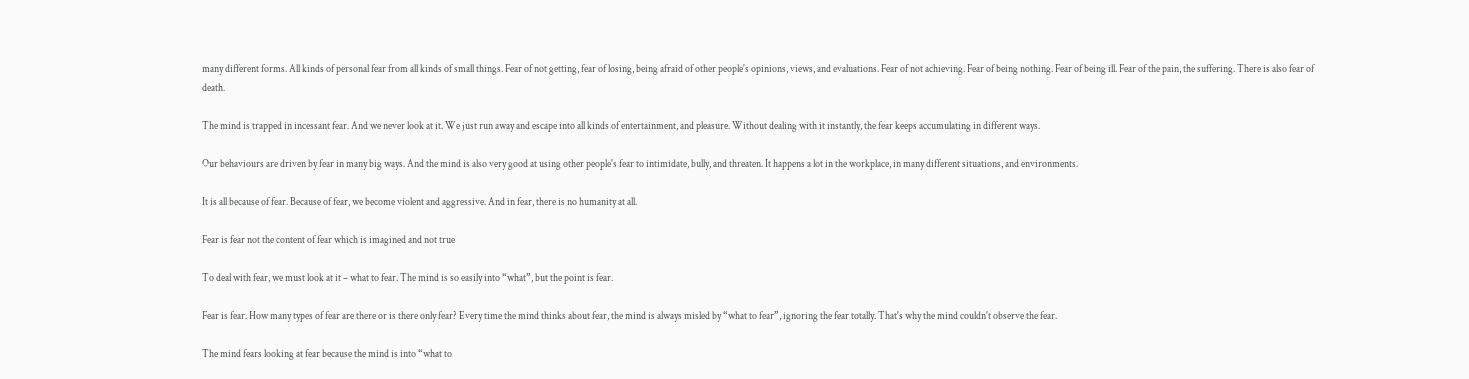many different forms. All kinds of personal fear from all kinds of small things. Fear of not getting, fear of losing, being afraid of other people's opinions, views, and evaluations. Fear of not achieving. Fear of being nothing. Fear of being ill. Fear of the pain, the suffering. There is also fear of death.

The mind is trapped in incessant fear. And we never look at it. We just run away and escape into all kinds of entertainment, and pleasure. Without dealing with it instantly, the fear keeps accumulating in different ways.

Our behaviours are driven by fear in many big ways. And the mind is also very good at using other people's fear to intimidate, bully, and threaten. It happens a lot in the workplace, in many different situations, and environments.

It is all because of fear. Because of fear, we become violent and aggressive. And in fear, there is no humanity at all.

Fear is fear not the content of fear which is imagined and not true

To deal with fear, we must look at it – what to fear. The mind is so easily into “what”, but the point is fear.

Fear is fear. How many types of fear are there or is there only fear? Every time the mind thinks about fear, the mind is always misled by “what to fear”, ignoring the fear totally. That's why the mind couldn't observe the fear.

The mind fears looking at fear because the mind is into “what to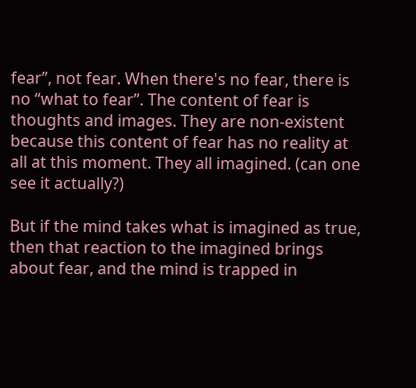fear”, not fear. When there's no fear, there is no “what to fear”. The content of fear is thoughts and images. They are non-existent because this content of fear has no reality at all at this moment. They all imagined. (can one see it actually?)

But if the mind takes what is imagined as true, then that reaction to the imagined brings about fear, and the mind is trapped in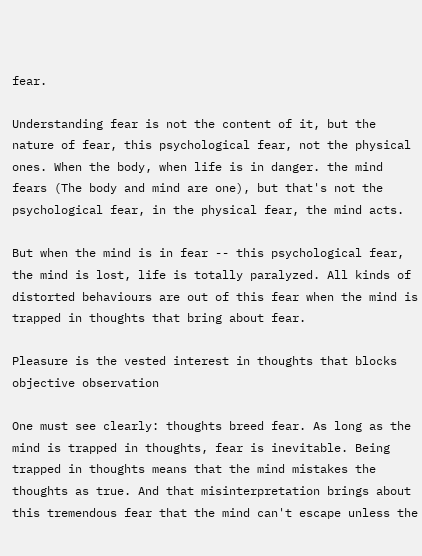fear.

Understanding fear is not the content of it, but the nature of fear, this psychological fear, not the physical ones. When the body, when life is in danger. the mind fears (The body and mind are one), but that's not the psychological fear, in the physical fear, the mind acts.

But when the mind is in fear -- this psychological fear, the mind is lost, life is totally paralyzed. All kinds of distorted behaviours are out of this fear when the mind is trapped in thoughts that bring about fear.

Pleasure is the vested interest in thoughts that blocks objective observation

One must see clearly: thoughts breed fear. As long as the mind is trapped in thoughts, fear is inevitable. Being trapped in thoughts means that the mind mistakes the thoughts as true. And that misinterpretation brings about this tremendous fear that the mind can't escape unless the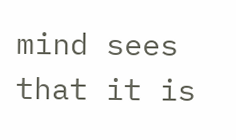mind sees that it is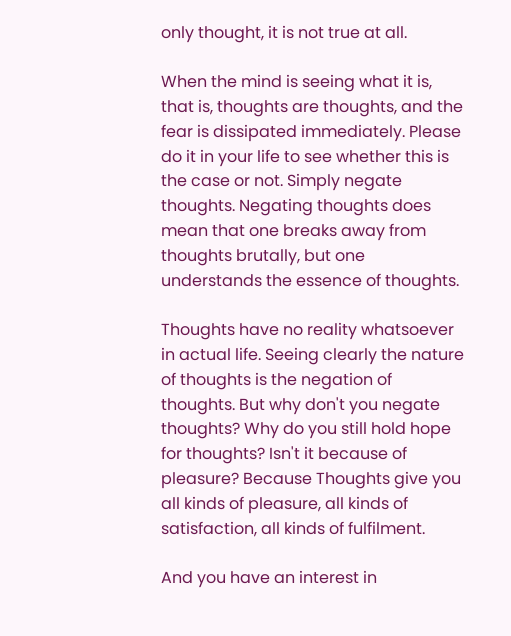only thought, it is not true at all.

When the mind is seeing what it is, that is, thoughts are thoughts, and the fear is dissipated immediately. Please do it in your life to see whether this is the case or not. Simply negate thoughts. Negating thoughts does mean that one breaks away from thoughts brutally, but one understands the essence of thoughts.

Thoughts have no reality whatsoever in actual life. Seeing clearly the nature of thoughts is the negation of thoughts. But why don't you negate thoughts? Why do you still hold hope for thoughts? Isn't it because of pleasure? Because Thoughts give you all kinds of pleasure, all kinds of satisfaction, all kinds of fulfilment.

And you have an interest in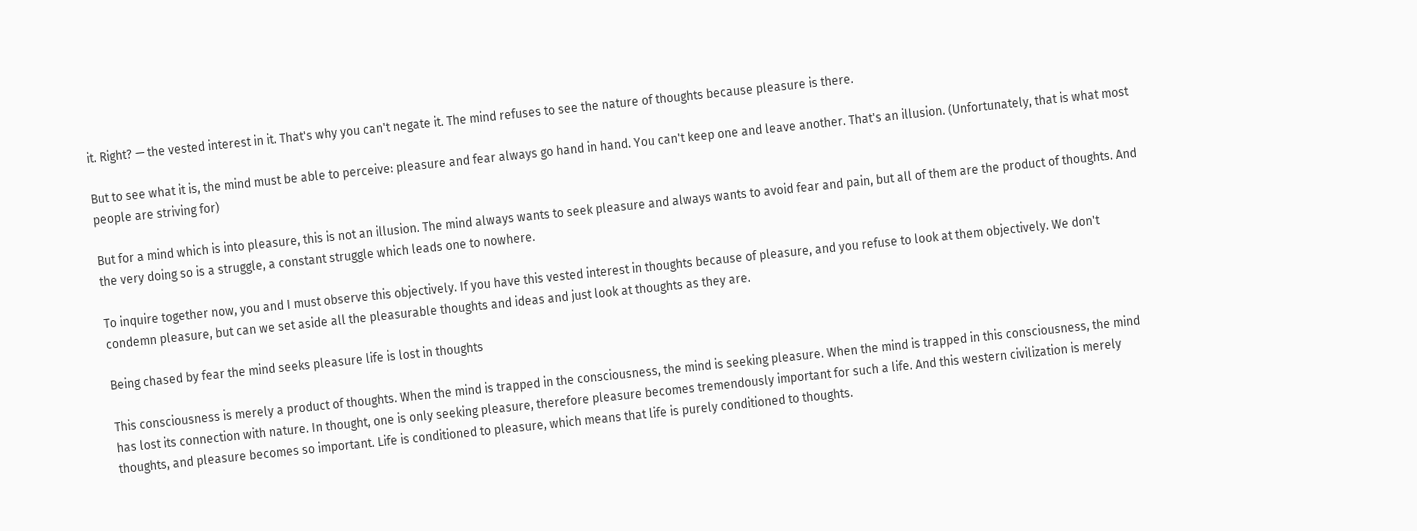it. Right? — the vested interest in it. That's why you can't negate it. The mind refuses to see the nature of thoughts because pleasure is there.

But to see what it is, the mind must be able to perceive: pleasure and fear always go hand in hand. You can't keep one and leave another. That's an illusion. (Unfortunately, that is what most people are striving for)

But for a mind which is into pleasure, this is not an illusion. The mind always wants to seek pleasure and always wants to avoid fear and pain, but all of them are the product of thoughts. And the very doing so is a struggle, a constant struggle which leads one to nowhere.

To inquire together now, you and I must observe this objectively. If you have this vested interest in thoughts because of pleasure, and you refuse to look at them objectively. We don't condemn pleasure, but can we set aside all the pleasurable thoughts and ideas and just look at thoughts as they are.

Being chased by fear the mind seeks pleasure life is lost in thoughts

This consciousness is merely a product of thoughts. When the mind is trapped in the consciousness, the mind is seeking pleasure. When the mind is trapped in this consciousness, the mind has lost its connection with nature. In thought, one is only seeking pleasure, therefore pleasure becomes tremendously important for such a life. And this western civilization is merely thoughts, and pleasure becomes so important. Life is conditioned to pleasure, which means that life is purely conditioned to thoughts.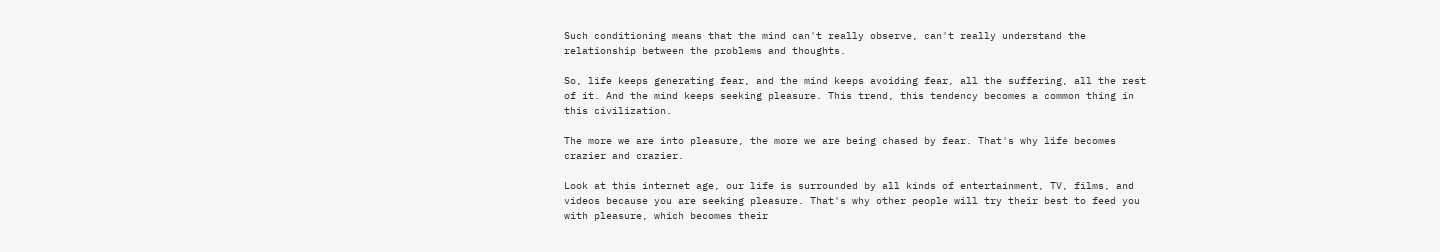Such conditioning means that the mind can't really observe, can't really understand the relationship between the problems and thoughts.

So, life keeps generating fear, and the mind keeps avoiding fear, all the suffering, all the rest of it. And the mind keeps seeking pleasure. This trend, this tendency becomes a common thing in this civilization.

The more we are into pleasure, the more we are being chased by fear. That's why life becomes crazier and crazier.

Look at this internet age, our life is surrounded by all kinds of entertainment, TV, films, and videos because you are seeking pleasure. That's why other people will try their best to feed you with pleasure, which becomes their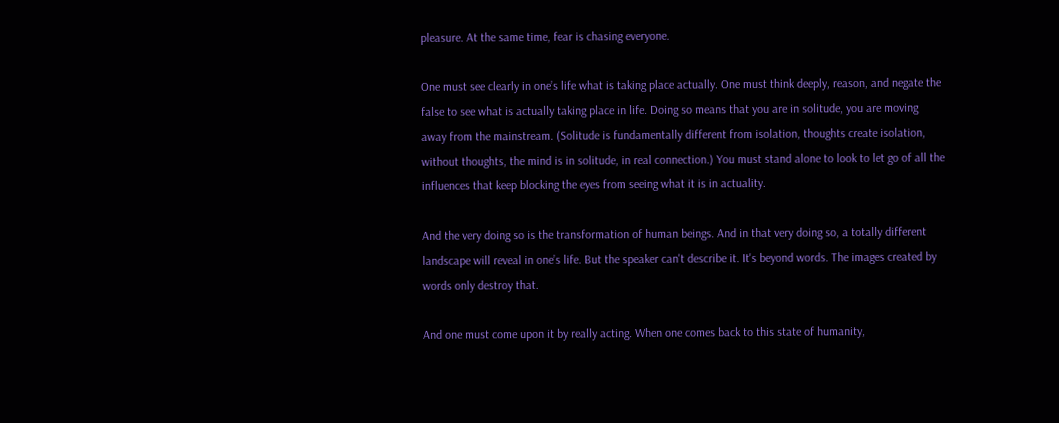pleasure. At the same time, fear is chasing everyone.

One must see clearly in one’s life what is taking place actually. One must think deeply, reason, and negate the false to see what is actually taking place in life. Doing so means that you are in solitude, you are moving away from the mainstream. (Solitude is fundamentally different from isolation, thoughts create isolation, without thoughts, the mind is in solitude, in real connection.) You must stand alone to look to let go of all the influences that keep blocking the eyes from seeing what it is in actuality.

And the very doing so is the transformation of human beings. And in that very doing so, a totally different landscape will reveal in one’s life. But the speaker can't describe it. It's beyond words. The images created by words only destroy that.

And one must come upon it by really acting. When one comes back to this state of humanity,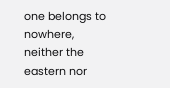one belongs to nowhere, neither the eastern nor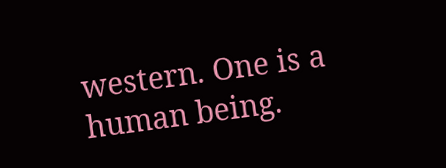western. One is a human being.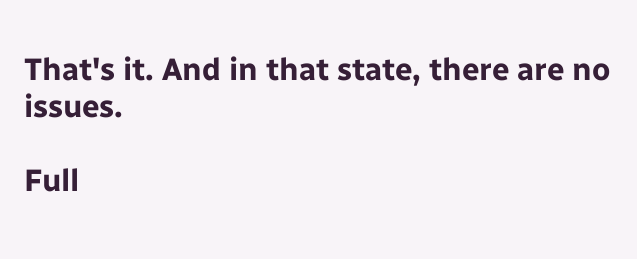That's it. And in that state, there are no issues.

Full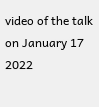video of the talk on January 17 2022